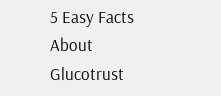5 Easy Facts About Glucotrust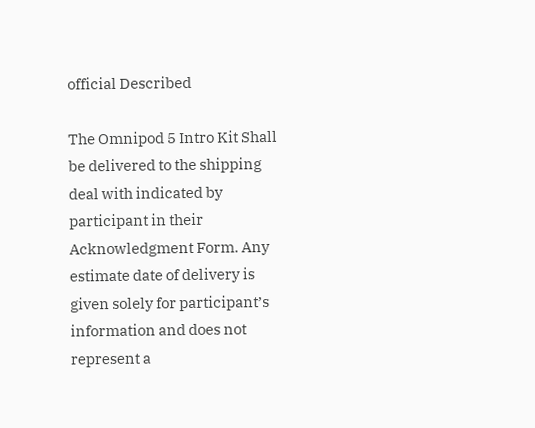official Described

The Omnipod 5 Intro Kit Shall be delivered to the shipping deal with indicated by participant in their Acknowledgment Form. Any estimate date of delivery is given solely for participant’s information and does not represent a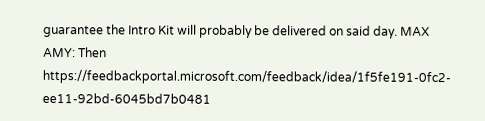guarantee the Intro Kit will probably be delivered on said day. MAX AMY: Then https://feedbackportal.microsoft.com/feedback/idea/1f5fe191-0fc2-ee11-92bd-6045bd7b0481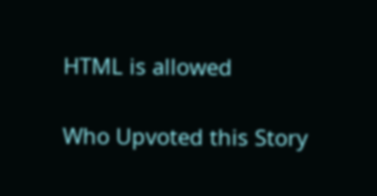HTML is allowed

Who Upvoted this Story